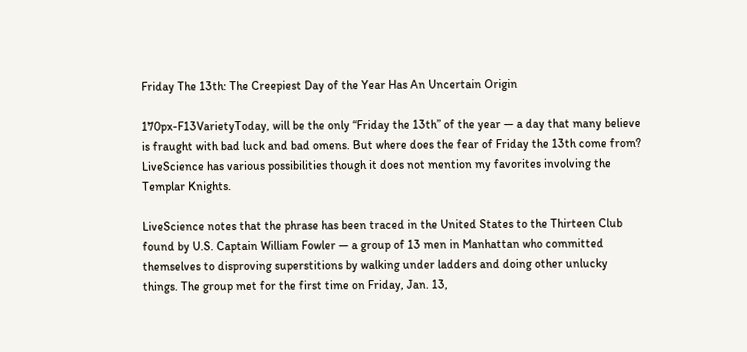Friday The 13th: The Creepiest Day of the Year Has An Uncertain Origin

170px-F13VarietyToday, will be the only “Friday the 13th” of the year — a day that many believe is fraught with bad luck and bad omens. But where does the fear of Friday the 13th come from? LiveScience has various possibilities though it does not mention my favorites involving the Templar Knights.

LiveScience notes that the phrase has been traced in the United States to the Thirteen Club found by U.S. Captain William Fowler — a group of 13 men in Manhattan who committed themselves to disproving superstitions by walking under ladders and doing other unlucky things. The group met for the first time on Friday, Jan. 13,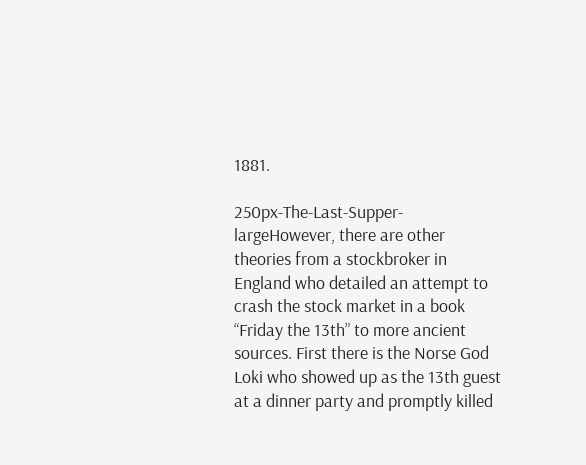1881.

250px-The-Last-Supper-largeHowever, there are other theories from a stockbroker in England who detailed an attempt to crash the stock market in a book “Friday the 13th” to more ancient sources. First there is the Norse God Loki who showed up as the 13th guest at a dinner party and promptly killed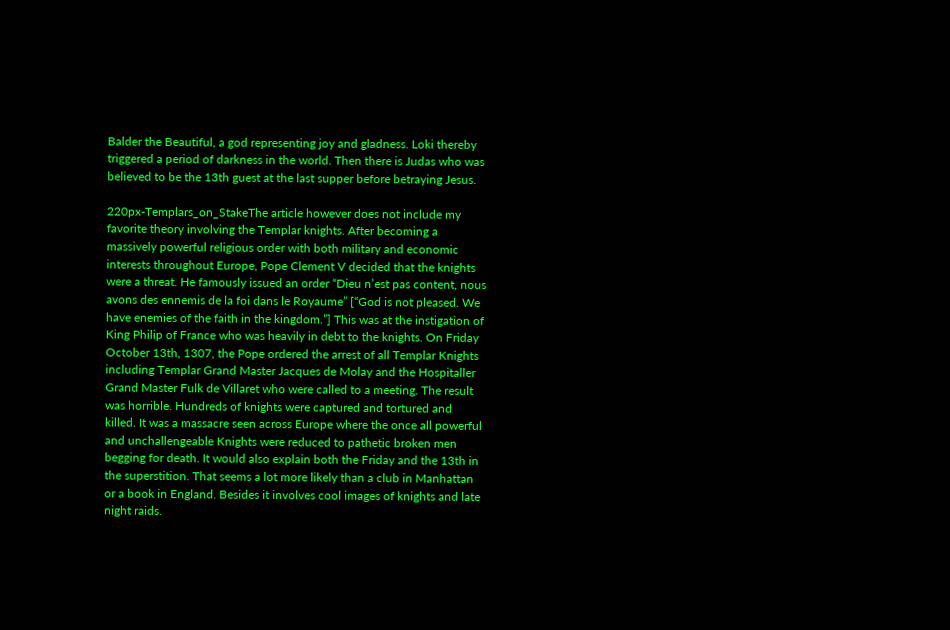Balder the Beautiful, a god representing joy and gladness. Loki thereby triggered a period of darkness in the world. Then there is Judas who was believed to be the 13th guest at the last supper before betraying Jesus.

220px-Templars_on_StakeThe article however does not include my favorite theory involving the Templar knights. After becoming a massively powerful religious order with both military and economic interests throughout Europe, Pope Clement V decided that the knights were a threat. He famously issued an order “Dieu n’est pas content, nous avons des ennemis de la foi dans le Royaume” [“God is not pleased. We have enemies of the faith in the kingdom.”] This was at the instigation of King Philip of France who was heavily in debt to the knights. On Friday October 13th, 1307, the Pope ordered the arrest of all Templar Knights including Templar Grand Master Jacques de Molay and the Hospitaller Grand Master Fulk de Villaret who were called to a meeting. The result was horrible. Hundreds of knights were captured and tortured and killed. It was a massacre seen across Europe where the once all powerful and unchallengeable Knights were reduced to pathetic broken men begging for death. It would also explain both the Friday and the 13th in the superstition. That seems a lot more likely than a club in Manhattan or a book in England. Besides it involves cool images of knights and late night raids.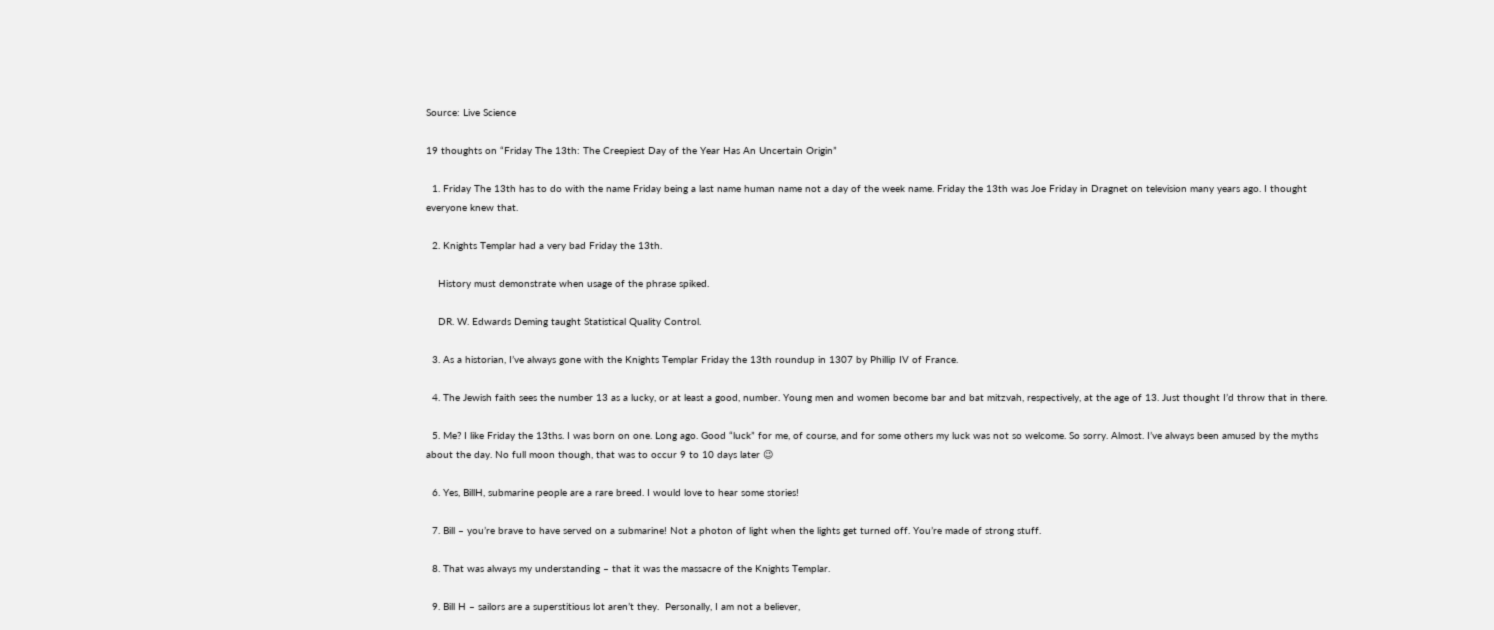Source: Live Science

19 thoughts on “Friday The 13th: The Creepiest Day of the Year Has An Uncertain Origin”

  1. Friday The 13th has to do with the name Friday being a last name human name not a day of the week name. Friday the 13th was Joe Friday in Dragnet on television many years ago. I thought everyone knew that.

  2. Knights Templar had a very bad Friday the 13th.

    History must demonstrate when usage of the phrase spiked.

    DR. W. Edwards Deming taught Statistical Quality Control.

  3. As a historian, I’ve always gone with the Knights Templar Friday the 13th roundup in 1307 by Phillip IV of France.

  4. The Jewish faith sees the number 13 as a lucky, or at least a good, number. Young men and women become bar and bat mitzvah, respectively, at the age of 13. Just thought I’d throw that in there.

  5. Me? I like Friday the 13ths. I was born on one. Long ago. Good “luck” for me, of course, and for some others my luck was not so welcome. So sorry. Almost. I’ve always been amused by the myths about the day. No full moon though, that was to occur 9 to 10 days later 😉

  6. Yes, BillH, submarine people are a rare breed. I would love to hear some stories!

  7. Bill – you’re brave to have served on a submarine! Not a photon of light when the lights get turned off. You’re made of strong stuff.

  8. That was always my understanding – that it was the massacre of the Knights Templar.

  9. Bill H – sailors are a superstitious lot aren’t they.  Personally, I am not a believer,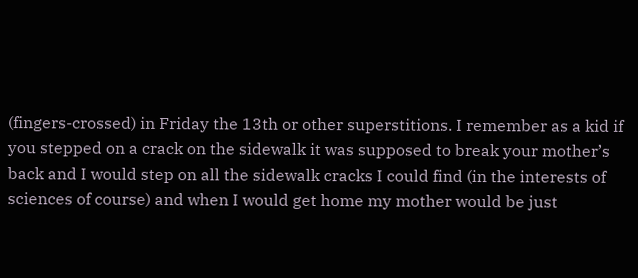(fingers-crossed) in Friday the 13th or other superstitions. I remember as a kid if you stepped on a crack on the sidewalk it was supposed to break your mother’s back and I would step on all the sidewalk cracks I could find (in the interests of sciences of course) and when I would get home my mother would be just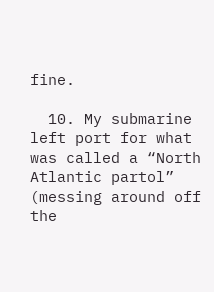fine.

  10. My submarine left port for what was called a “North Atlantic partol” (messing around off the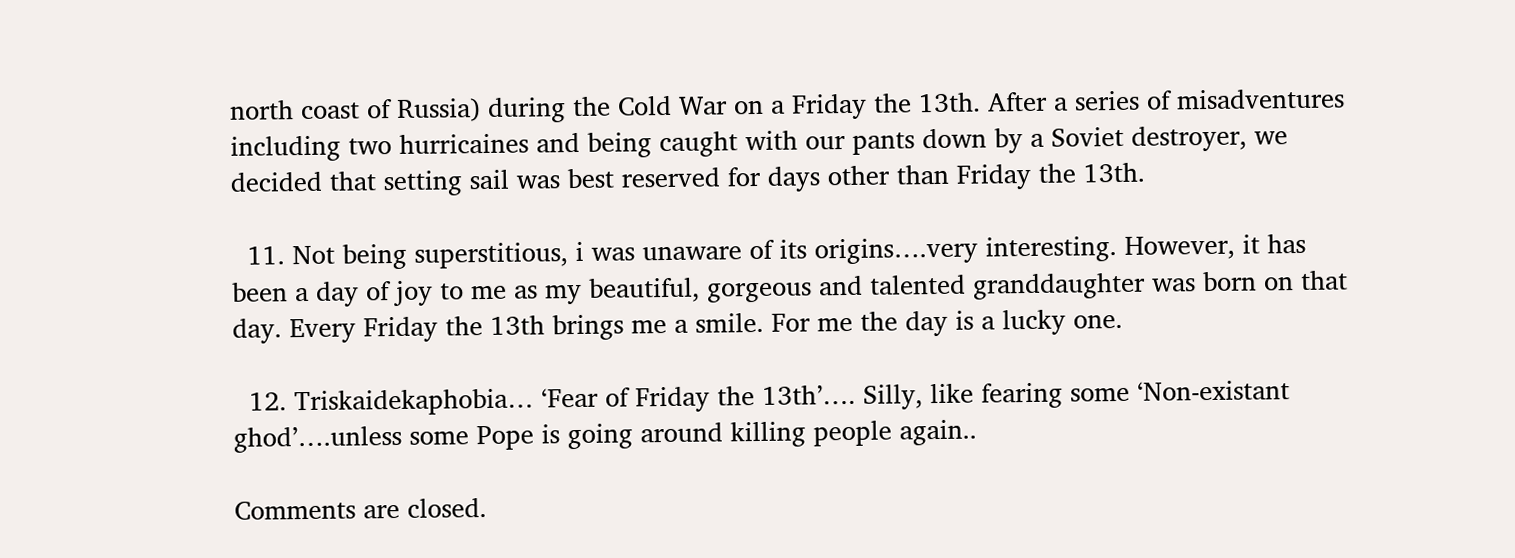north coast of Russia) during the Cold War on a Friday the 13th. After a series of misadventures including two hurricaines and being caught with our pants down by a Soviet destroyer, we decided that setting sail was best reserved for days other than Friday the 13th.

  11. Not being superstitious, i was unaware of its origins….very interesting. However, it has been a day of joy to me as my beautiful, gorgeous and talented granddaughter was born on that day. Every Friday the 13th brings me a smile. For me the day is a lucky one.

  12. Triskaidekaphobia… ‘Fear of Friday the 13th’…. Silly, like fearing some ‘Non-existant ghod’….unless some Pope is going around killing people again..

Comments are closed.